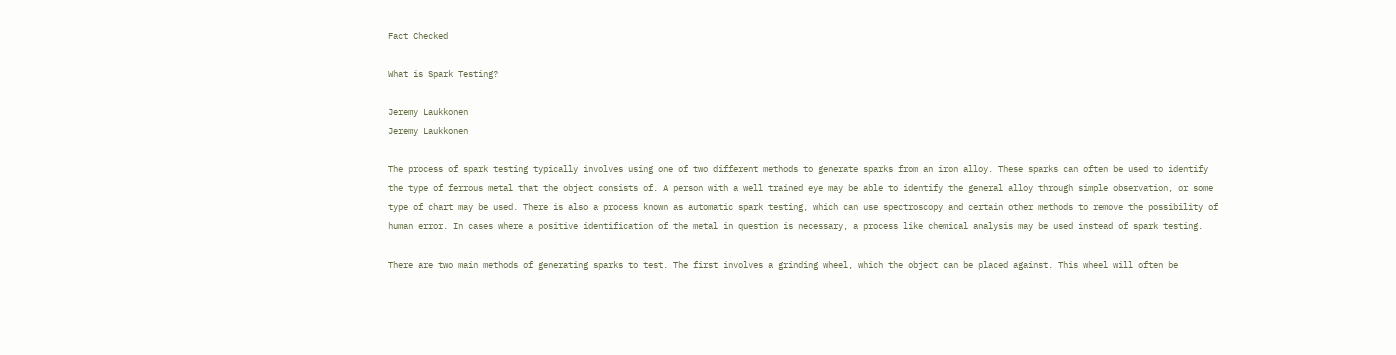Fact Checked

What is Spark Testing?

Jeremy Laukkonen
Jeremy Laukkonen

The process of spark testing typically involves using one of two different methods to generate sparks from an iron alloy. These sparks can often be used to identify the type of ferrous metal that the object consists of. A person with a well trained eye may be able to identify the general alloy through simple observation, or some type of chart may be used. There is also a process known as automatic spark testing, which can use spectroscopy and certain other methods to remove the possibility of human error. In cases where a positive identification of the metal in question is necessary, a process like chemical analysis may be used instead of spark testing.

There are two main methods of generating sparks to test. The first involves a grinding wheel, which the object can be placed against. This wheel will often be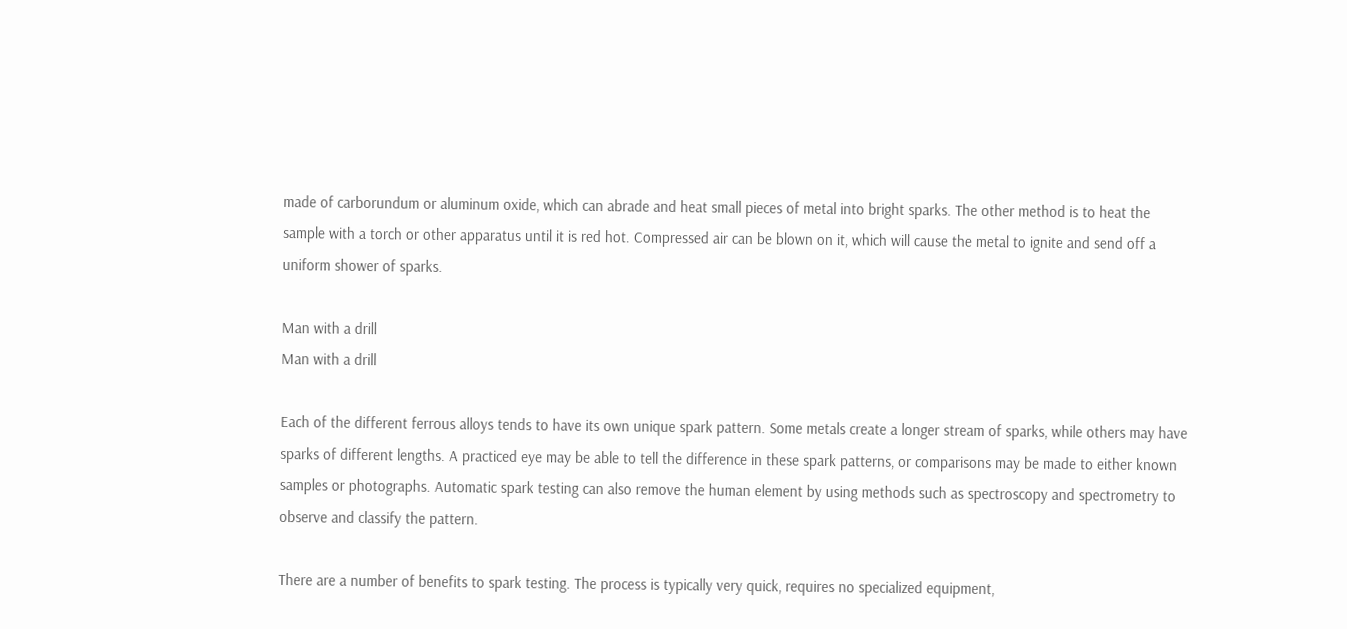made of carborundum or aluminum oxide, which can abrade and heat small pieces of metal into bright sparks. The other method is to heat the sample with a torch or other apparatus until it is red hot. Compressed air can be blown on it, which will cause the metal to ignite and send off a uniform shower of sparks.

Man with a drill
Man with a drill

Each of the different ferrous alloys tends to have its own unique spark pattern. Some metals create a longer stream of sparks, while others may have sparks of different lengths. A practiced eye may be able to tell the difference in these spark patterns, or comparisons may be made to either known samples or photographs. Automatic spark testing can also remove the human element by using methods such as spectroscopy and spectrometry to observe and classify the pattern.

There are a number of benefits to spark testing. The process is typically very quick, requires no specialized equipment,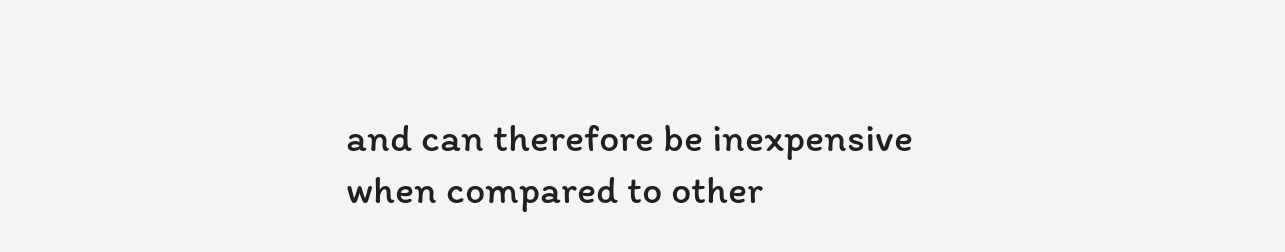and can therefore be inexpensive when compared to other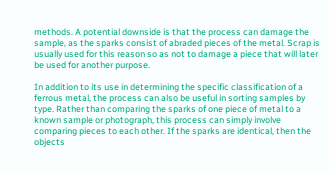methods. A potential downside is that the process can damage the sample, as the sparks consist of abraded pieces of the metal. Scrap is usually used for this reason so as not to damage a piece that will later be used for another purpose.

In addition to its use in determining the specific classification of a ferrous metal, the process can also be useful in sorting samples by type. Rather than comparing the sparks of one piece of metal to a known sample or photograph, this process can simply involve comparing pieces to each other. If the sparks are identical, then the objects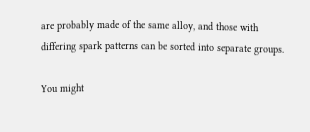are probably made of the same alloy, and those with differing spark patterns can be sorted into separate groups.

You might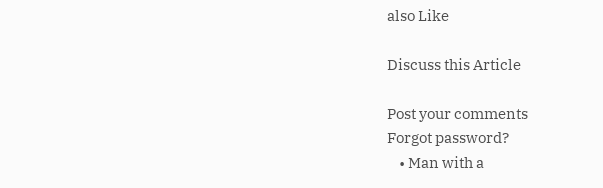also Like

Discuss this Article

Post your comments
Forgot password?
    • Man with a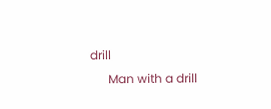drill
      Man with a drill